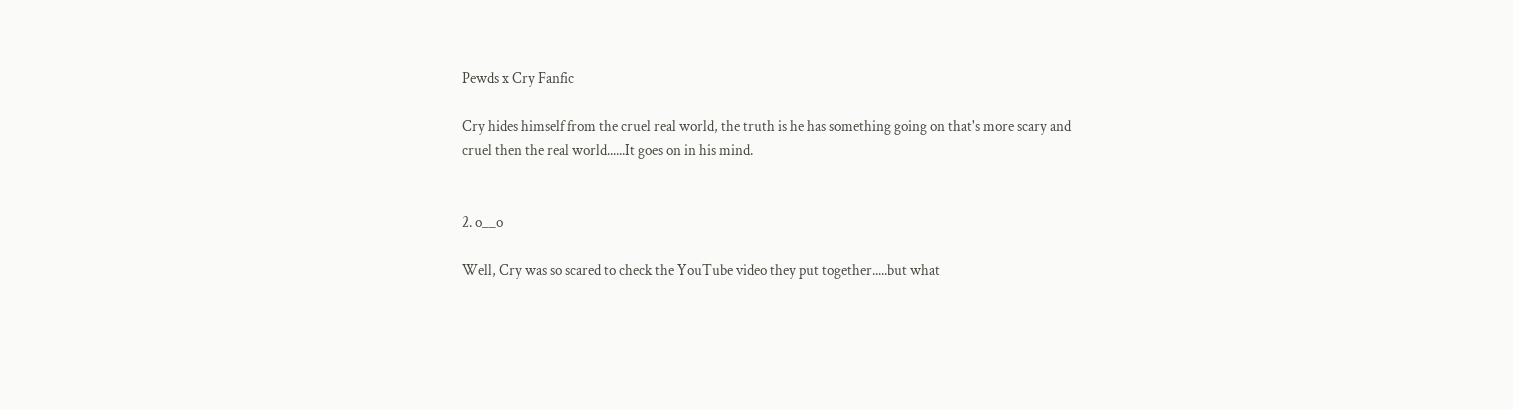Pewds x Cry Fanfic

Cry hides himself from the cruel real world, the truth is he has something going on that's more scary and cruel then the real world......It goes on in his mind.


2. o__o

Well, Cry was so scared to check the YouTube video they put together.....but what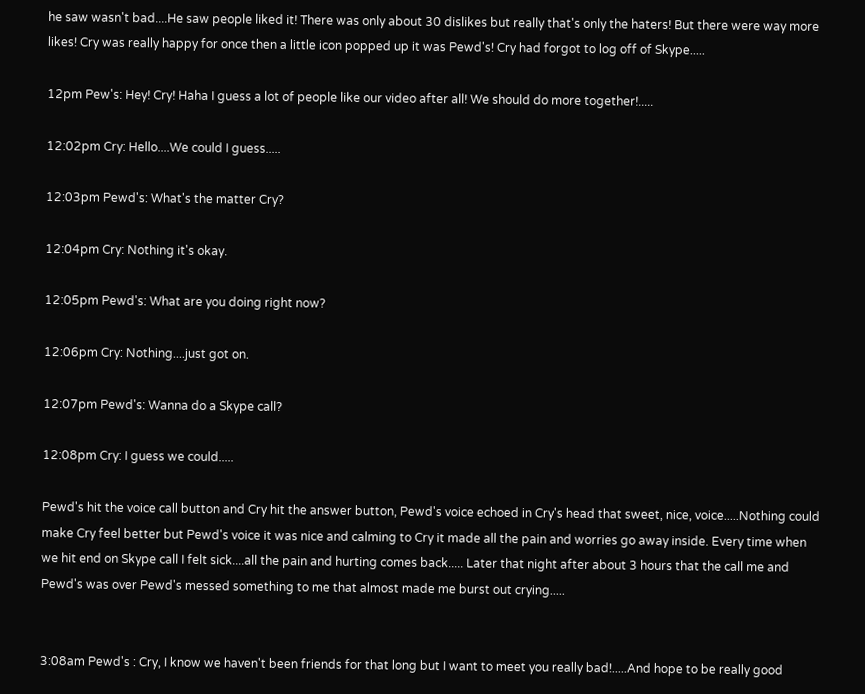he saw wasn't bad....He saw people liked it! There was only about 30 dislikes but really that's only the haters! But there were way more likes! Cry was really happy for once then a little icon popped up it was Pewd's! Cry had forgot to log off of Skype.....

12pm Pew's: Hey! Cry! Haha I guess a lot of people like our video after all! We should do more together!.....

12:02pm Cry: Hello....We could I guess.....

12:03pm Pewd's: What's the matter Cry?

12:04pm Cry: Nothing it's okay.

12:05pm Pewd's: What are you doing right now?

12:06pm Cry: Nothing....just got on.

12:07pm Pewd's: Wanna do a Skype call?

12:08pm Cry: I guess we could.....

Pewd's hit the voice call button and Cry hit the answer button, Pewd's voice echoed in Cry's head that sweet, nice, voice.....Nothing could make Cry feel better but Pewd's voice it was nice and calming to Cry it made all the pain and worries go away inside. Every time when we hit end on Skype call I felt sick....all the pain and hurting comes back..... Later that night after about 3 hours that the call me and Pewd's was over Pewd's messed something to me that almost made me burst out crying.....


3:08am Pewd's : Cry, I know we haven't been friends for that long but I want to meet you really bad!.....And hope to be really good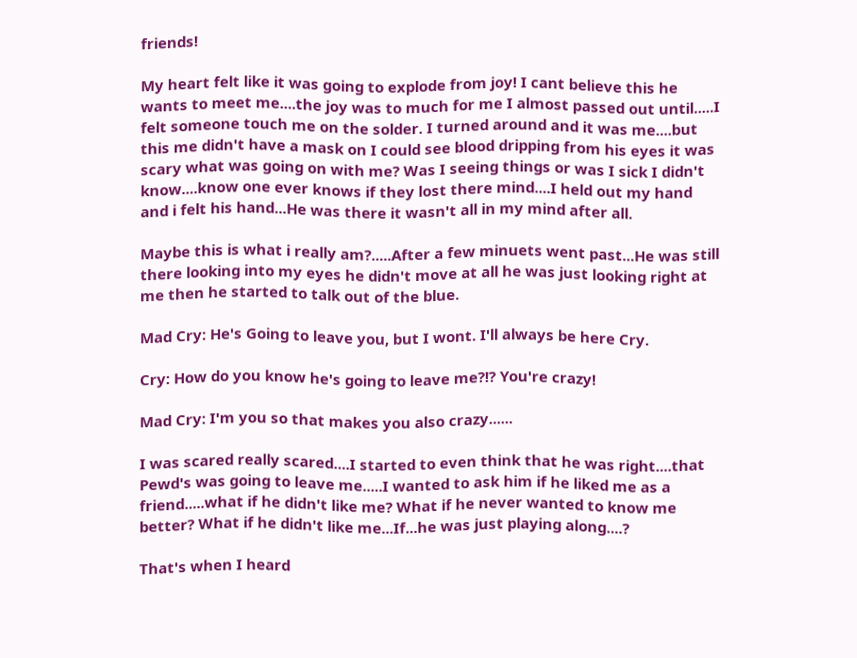friends!

My heart felt like it was going to explode from joy! I cant believe this he wants to meet me....the joy was to much for me I almost passed out until.....I felt someone touch me on the solder. I turned around and it was me....but this me didn't have a mask on I could see blood dripping from his eyes it was scary what was going on with me? Was I seeing things or was I sick I didn't know....know one ever knows if they lost there mind....I held out my hand and i felt his hand...He was there it wasn't all in my mind after all.

Maybe this is what i really am?.....After a few minuets went past...He was still there looking into my eyes he didn't move at all he was just looking right at me then he started to talk out of the blue.

Mad Cry: He's Going to leave you, but I wont. I'll always be here Cry.

Cry: How do you know he's going to leave me?!? You're crazy!

Mad Cry: I'm you so that makes you also crazy......

I was scared really scared....I started to even think that he was right....that Pewd's was going to leave me.....I wanted to ask him if he liked me as a friend.....what if he didn't like me? What if he never wanted to know me better? What if he didn't like me...If...he was just playing along....?

That's when I heard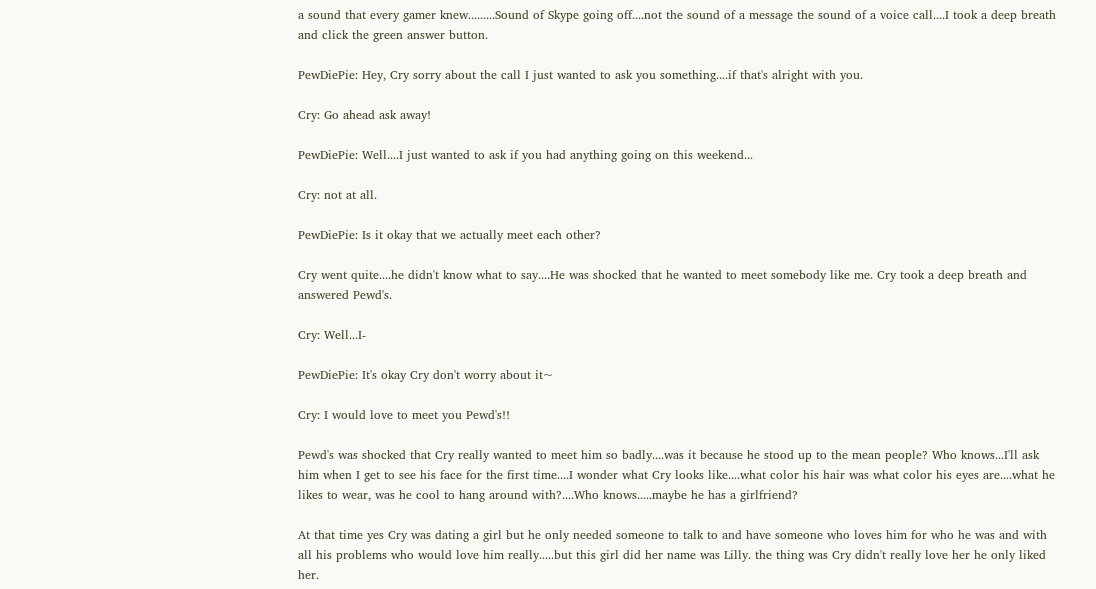a sound that every gamer knew.........Sound of Skype going off....not the sound of a message the sound of a voice call....I took a deep breath and click the green answer button.

PewDiePie: Hey, Cry sorry about the call I just wanted to ask you something....if that's alright with you.

Cry: Go ahead ask away!

PewDiePie: Well....I just wanted to ask if you had anything going on this weekend...

Cry: not at all.

PewDiePie: Is it okay that we actually meet each other?

Cry went quite....he didn't know what to say....He was shocked that he wanted to meet somebody like me. Cry took a deep breath and answered Pewd's.

Cry: Well...I-

PewDiePie: It's okay Cry don't worry about it~

Cry: I would love to meet you Pewd's!!

Pewd's was shocked that Cry really wanted to meet him so badly....was it because he stood up to the mean people? Who knows...I'll ask him when I get to see his face for the first time....I wonder what Cry looks like....what color his hair was what color his eyes are....what he likes to wear, was he cool to hang around with?....Who knows.....maybe he has a girlfriend?

At that time yes Cry was dating a girl but he only needed someone to talk to and have someone who loves him for who he was and with all his problems who would love him really.....but this girl did her name was Lilly. the thing was Cry didn't really love her he only liked her.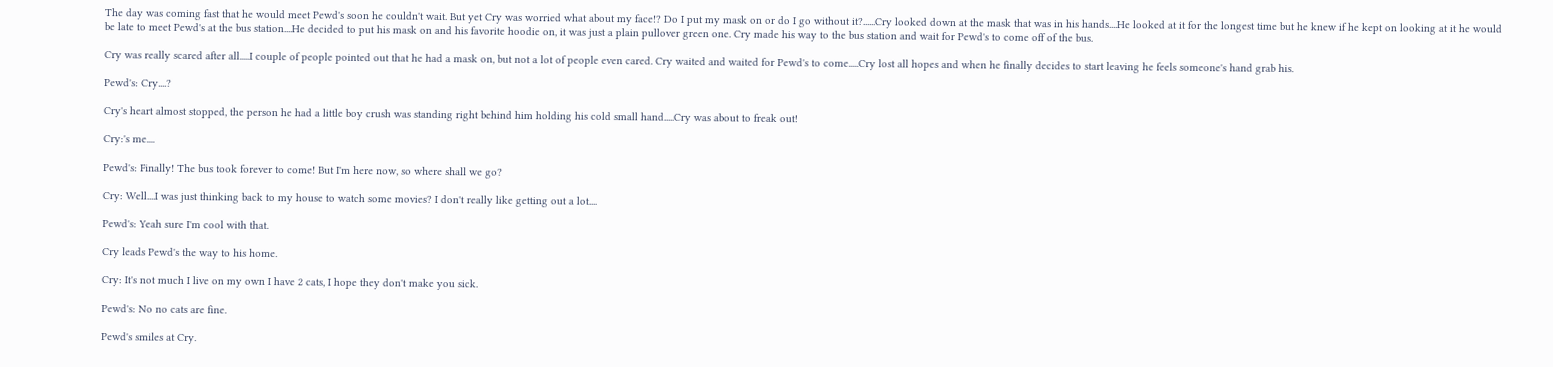The day was coming fast that he would meet Pewd's soon he couldn't wait. But yet Cry was worried what about my face!? Do I put my mask on or do I go without it?......Cry looked down at the mask that was in his hands....He looked at it for the longest time but he knew if he kept on looking at it he would be late to meet Pewd's at the bus station....He decided to put his mask on and his favorite hoodie on, it was just a plain pullover green one. Cry made his way to the bus station and wait for Pewd's to come off of the bus.

Cry was really scared after all.....I couple of people pointed out that he had a mask on, but not a lot of people even cared. Cry waited and waited for Pewd's to come.....Cry lost all hopes and when he finally decides to start leaving he feels someone's hand grab his.

Pewd's: Cry....?

Cry's heart almost stopped, the person he had a little boy crush was standing right behind him holding his cold small hand.....Cry was about to freak out!

Cry:'s me....

Pewd's: Finally! The bus took forever to come! But I'm here now, so where shall we go?

Cry: Well....I was just thinking back to my house to watch some movies? I don't really like getting out a lot....

Pewd's: Yeah sure I'm cool with that.

Cry leads Pewd's the way to his home.

Cry: It's not much I live on my own I have 2 cats, I hope they don't make you sick.

Pewd's: No no cats are fine.

Pewd's smiles at Cry.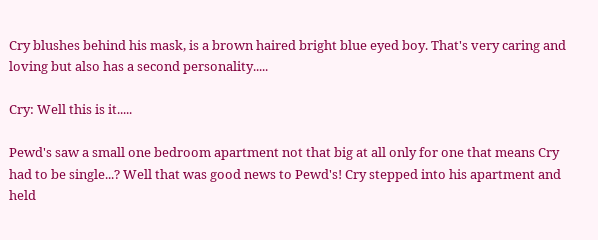Cry blushes behind his mask, is a brown haired bright blue eyed boy. That's very caring and loving but also has a second personality.....

Cry: Well this is it.....

Pewd's saw a small one bedroom apartment not that big at all only for one that means Cry had to be single...? Well that was good news to Pewd's! Cry stepped into his apartment and held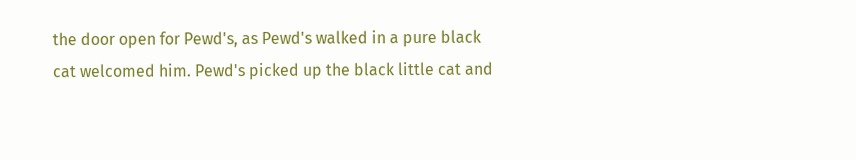the door open for Pewd's, as Pewd's walked in a pure black cat welcomed him. Pewd's picked up the black little cat and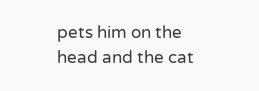pets him on the head and the cat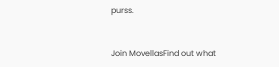purss.


Join MovellasFind out what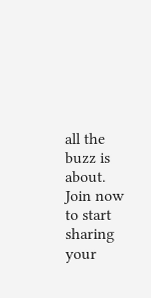all the buzz is about. Join now to start sharing your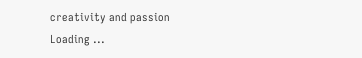creativity and passion
Loading ...